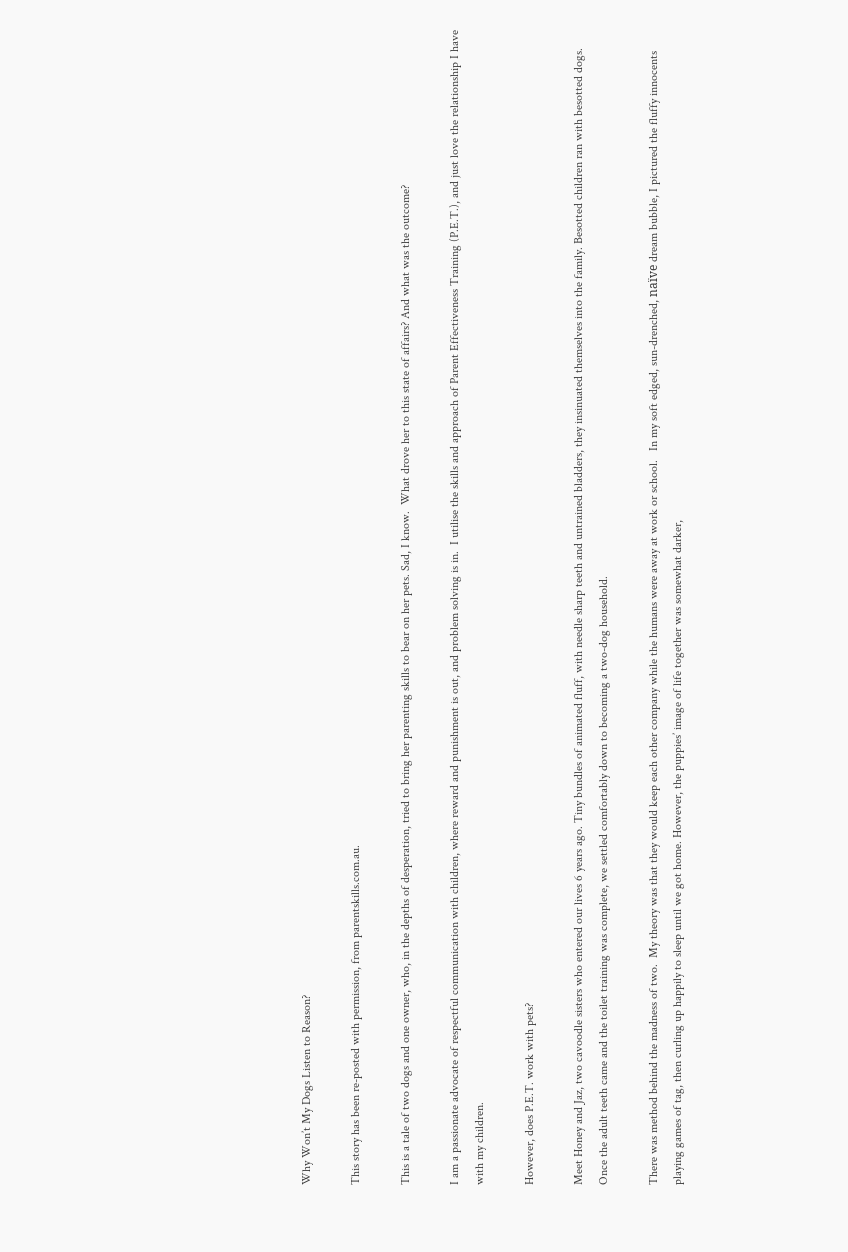Why Won’t My Dogs Listen to Reason?

This story has been re-posted with permission, from parentskills.com.au.

This is a tale of two dogs and one owner, who, in the depths of desperation, tried to bring her parenting skills to bear on her pets. Sad, I know.  What drove her to this state of affairs? And what was the outcome?

I am a passionate advocate of respectful communication with children, where reward and punishment is out, and problem solving is in.  I utilise the skills and approach of Parent Effectiveness Training (P.E.T.), and just love the relationship I have with my children.

However, does P.E.T. work with pets?

Meet Honey and Jaz, two cavoodle sisters who entered our lives 6 years ago. Tiny bundles of animated fluff, with needle sharp teeth and untrained bladders, they insinuated themselves into the family. Besotted children ran with besotted dogs.  Once the adult teeth came and the toilet training was complete, we settled comfortably down to becoming a two-dog household.

There was method behind the madness of two.  My theory was that they would keep each other company while the humans were away at work or school.   In my soft edged, sun-drenched, naïve dream bubble, I pictured the fluffy innocents playing games of tag, then curling up happily to sleep until we got home. However, the puppies’ image of life together was somewhat darker,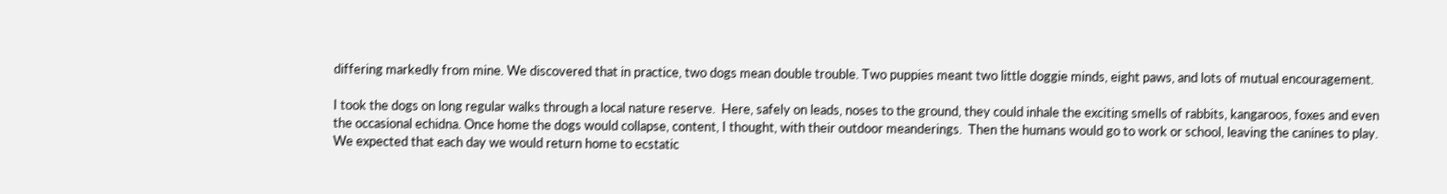differing markedly from mine. We discovered that in practice, two dogs mean double trouble. Two puppies meant two little doggie minds, eight paws, and lots of mutual encouragement.

I took the dogs on long regular walks through a local nature reserve.  Here, safely on leads, noses to the ground, they could inhale the exciting smells of rabbits, kangaroos, foxes and even the occasional echidna. Once home the dogs would collapse, content, I thought, with their outdoor meanderings.  Then the humans would go to work or school, leaving the canines to play. We expected that each day we would return home to ecstatic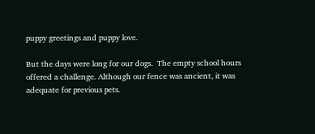puppy greetings and puppy love.

But the days were long for our dogs.  The empty school hours offered a challenge. Although our fence was ancient, it was adequate for previous pets.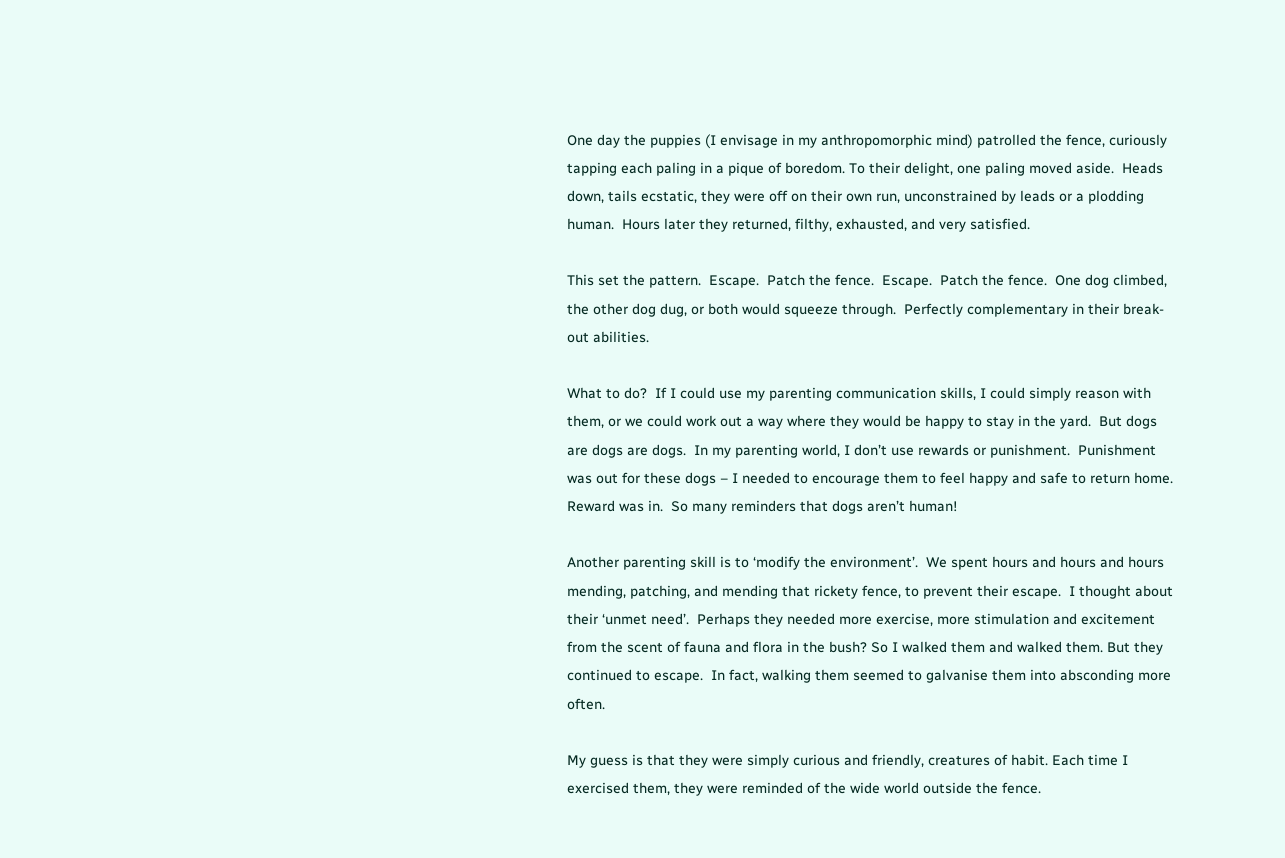One day the puppies (I envisage in my anthropomorphic mind) patrolled the fence, curiously tapping each paling in a pique of boredom. To their delight, one paling moved aside.  Heads down, tails ecstatic, they were off on their own run, unconstrained by leads or a plodding human.  Hours later they returned, filthy, exhausted, and very satisfied.

This set the pattern.  Escape.  Patch the fence.  Escape.  Patch the fence.  One dog climbed, the other dog dug, or both would squeeze through.  Perfectly complementary in their break-out abilities.

What to do?  If I could use my parenting communication skills, I could simply reason with them, or we could work out a way where they would be happy to stay in the yard.  But dogs are dogs are dogs.  In my parenting world, I don’t use rewards or punishment.  Punishment was out for these dogs – I needed to encourage them to feel happy and safe to return home.  Reward was in.  So many reminders that dogs aren’t human!

Another parenting skill is to ‘modify the environment’.  We spent hours and hours and hours mending, patching, and mending that rickety fence, to prevent their escape.  I thought about their ‘unmet need’.  Perhaps they needed more exercise, more stimulation and excitement from the scent of fauna and flora in the bush? So I walked them and walked them. But they continued to escape.  In fact, walking them seemed to galvanise them into absconding more often.

My guess is that they were simply curious and friendly, creatures of habit. Each time I exercised them, they were reminded of the wide world outside the fence.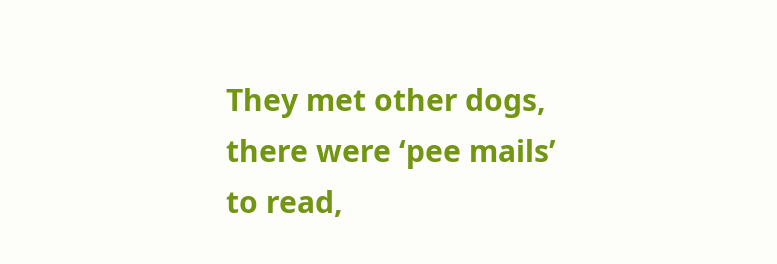They met other dogs, there were ‘pee mails’ to read,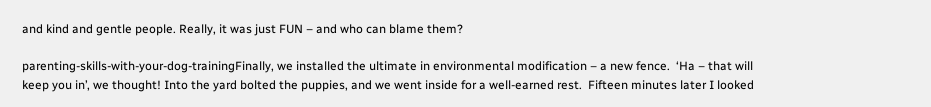and kind and gentle people. Really, it was just FUN – and who can blame them?

parenting-skills-with-your-dog-trainingFinally, we installed the ultimate in environmental modification – a new fence.  ‘Ha – that will keep you in’, we thought! Into the yard bolted the puppies, and we went inside for a well-earned rest.  Fifteen minutes later I looked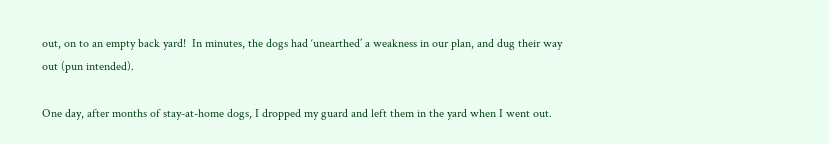out, on to an empty back yard!  In minutes, the dogs had ‘unearthed’ a weakness in our plan, and dug their way out (pun intended).

One day, after months of stay-at-home dogs, I dropped my guard and left them in the yard when I went out.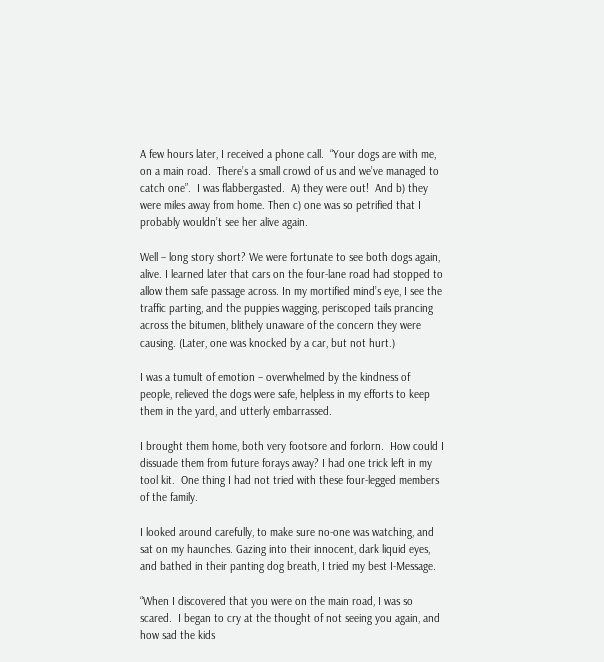A few hours later, I received a phone call.  “Your dogs are with me, on a main road.  There’s a small crowd of us and we’ve managed to catch one”.  I was flabbergasted.  A) they were out!  And b) they were miles away from home. Then c) one was so petrified that I probably wouldn’t see her alive again.

Well – long story short? We were fortunate to see both dogs again, alive. I learned later that cars on the four-lane road had stopped to allow them safe passage across. In my mortified mind’s eye, I see the traffic parting, and the puppies wagging, periscoped tails prancing across the bitumen, blithely unaware of the concern they were causing. (Later, one was knocked by a car, but not hurt.)

I was a tumult of emotion – overwhelmed by the kindness of people, relieved the dogs were safe, helpless in my efforts to keep them in the yard, and utterly embarrassed.

I brought them home, both very footsore and forlorn.  How could I dissuade them from future forays away? I had one trick left in my tool kit.  One thing I had not tried with these four-legged members of the family.

I looked around carefully, to make sure no-one was watching, and sat on my haunches. Gazing into their innocent, dark liquid eyes, and bathed in their panting dog breath, I tried my best I-Message.

“When I discovered that you were on the main road, I was so scared.  I began to cry at the thought of not seeing you again, and how sad the kids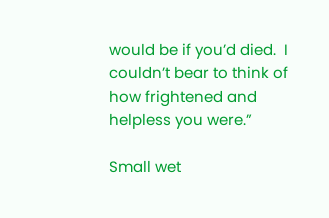would be if you’d died.  I couldn’t bear to think of how frightened and helpless you were.”

Small wet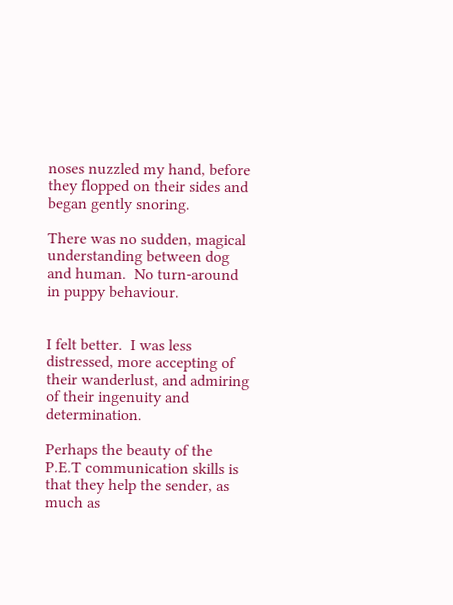noses nuzzled my hand, before they flopped on their sides and began gently snoring.

There was no sudden, magical understanding between dog and human.  No turn-around in puppy behaviour.


I felt better.  I was less distressed, more accepting of their wanderlust, and admiring of their ingenuity and determination.

Perhaps the beauty of the P.E.T communication skills is that they help the sender, as much as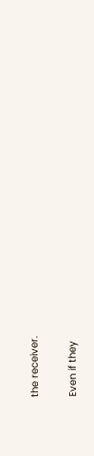the receiver.

Even if they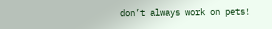don’t always work on pets!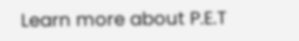Learn more about P.E.T